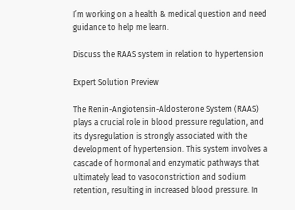I’m working on a health & medical question and need guidance to help me learn.

Discuss the RAAS system in relation to hypertension

Expert Solution Preview

The Renin-Angiotensin-Aldosterone System (RAAS) plays a crucial role in blood pressure regulation, and its dysregulation is strongly associated with the development of hypertension. This system involves a cascade of hormonal and enzymatic pathways that ultimately lead to vasoconstriction and sodium retention, resulting in increased blood pressure. In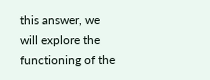this answer, we will explore the functioning of the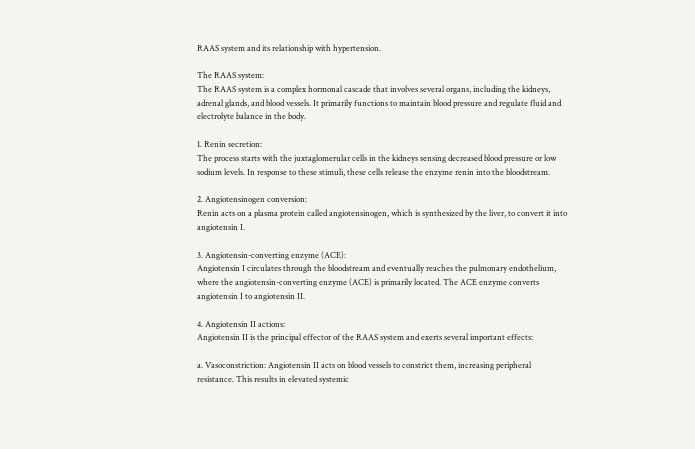RAAS system and its relationship with hypertension.

The RAAS system:
The RAAS system is a complex hormonal cascade that involves several organs, including the kidneys, adrenal glands, and blood vessels. It primarily functions to maintain blood pressure and regulate fluid and electrolyte balance in the body.

1. Renin secretion:
The process starts with the juxtaglomerular cells in the kidneys sensing decreased blood pressure or low sodium levels. In response to these stimuli, these cells release the enzyme renin into the bloodstream.

2. Angiotensinogen conversion:
Renin acts on a plasma protein called angiotensinogen, which is synthesized by the liver, to convert it into angiotensin I.

3. Angiotensin-converting enzyme (ACE):
Angiotensin I circulates through the bloodstream and eventually reaches the pulmonary endothelium, where the angiotensin-converting enzyme (ACE) is primarily located. The ACE enzyme converts angiotensin I to angiotensin II.

4. Angiotensin II actions:
Angiotensin II is the principal effector of the RAAS system and exerts several important effects:

a. Vasoconstriction: Angiotensin II acts on blood vessels to constrict them, increasing peripheral resistance. This results in elevated systemic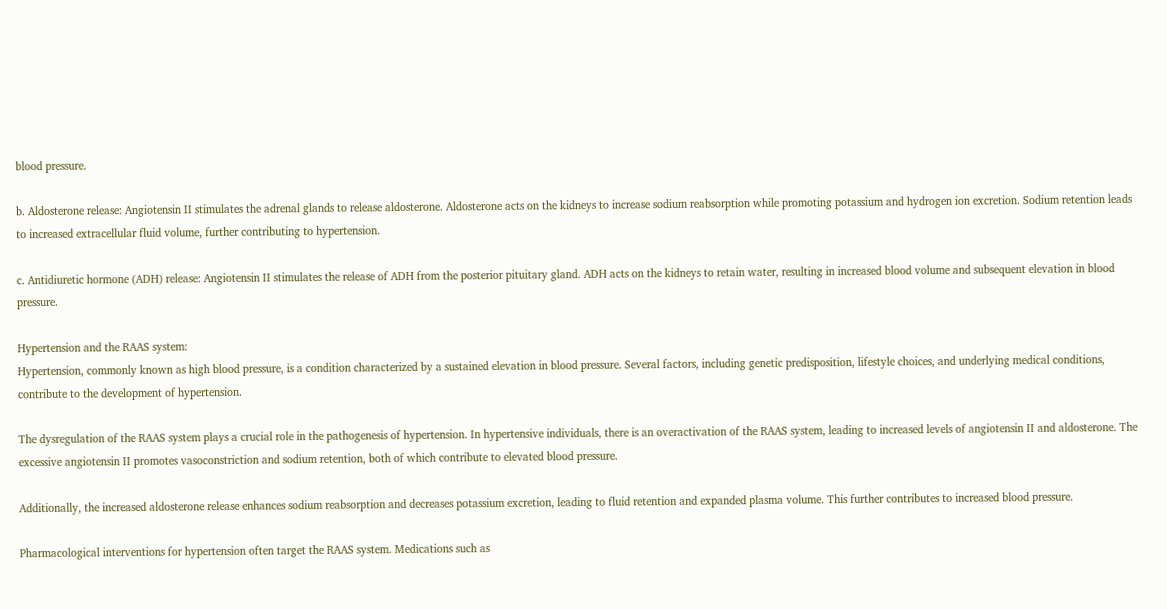blood pressure.

b. Aldosterone release: Angiotensin II stimulates the adrenal glands to release aldosterone. Aldosterone acts on the kidneys to increase sodium reabsorption while promoting potassium and hydrogen ion excretion. Sodium retention leads to increased extracellular fluid volume, further contributing to hypertension.

c. Antidiuretic hormone (ADH) release: Angiotensin II stimulates the release of ADH from the posterior pituitary gland. ADH acts on the kidneys to retain water, resulting in increased blood volume and subsequent elevation in blood pressure.

Hypertension and the RAAS system:
Hypertension, commonly known as high blood pressure, is a condition characterized by a sustained elevation in blood pressure. Several factors, including genetic predisposition, lifestyle choices, and underlying medical conditions, contribute to the development of hypertension.

The dysregulation of the RAAS system plays a crucial role in the pathogenesis of hypertension. In hypertensive individuals, there is an overactivation of the RAAS system, leading to increased levels of angiotensin II and aldosterone. The excessive angiotensin II promotes vasoconstriction and sodium retention, both of which contribute to elevated blood pressure.

Additionally, the increased aldosterone release enhances sodium reabsorption and decreases potassium excretion, leading to fluid retention and expanded plasma volume. This further contributes to increased blood pressure.

Pharmacological interventions for hypertension often target the RAAS system. Medications such as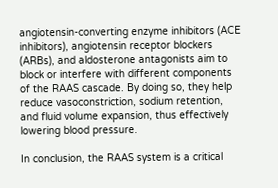angiotensin-converting enzyme inhibitors (ACE inhibitors), angiotensin receptor blockers (ARBs), and aldosterone antagonists aim to block or interfere with different components of the RAAS cascade. By doing so, they help reduce vasoconstriction, sodium retention, and fluid volume expansion, thus effectively lowering blood pressure.

In conclusion, the RAAS system is a critical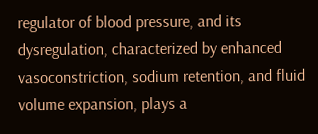regulator of blood pressure, and its dysregulation, characterized by enhanced vasoconstriction, sodium retention, and fluid volume expansion, plays a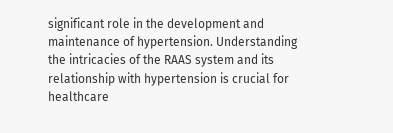significant role in the development and maintenance of hypertension. Understanding the intricacies of the RAAS system and its relationship with hypertension is crucial for healthcare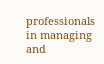professionals in managing and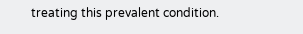treating this prevalent condition.